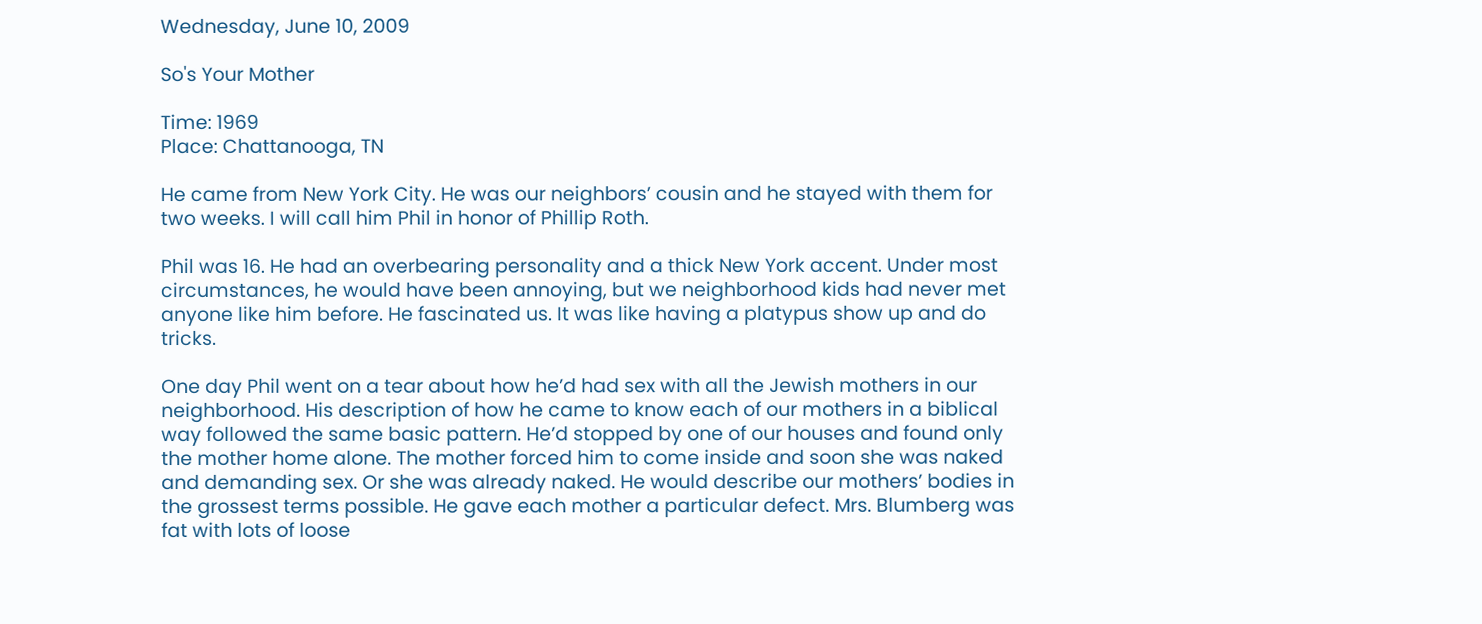Wednesday, June 10, 2009

So's Your Mother

Time: 1969
Place: Chattanooga, TN

He came from New York City. He was our neighbors’ cousin and he stayed with them for two weeks. I will call him Phil in honor of Phillip Roth.

Phil was 16. He had an overbearing personality and a thick New York accent. Under most circumstances, he would have been annoying, but we neighborhood kids had never met anyone like him before. He fascinated us. It was like having a platypus show up and do tricks.

One day Phil went on a tear about how he’d had sex with all the Jewish mothers in our neighborhood. His description of how he came to know each of our mothers in a biblical way followed the same basic pattern. He’d stopped by one of our houses and found only the mother home alone. The mother forced him to come inside and soon she was naked and demanding sex. Or she was already naked. He would describe our mothers’ bodies in the grossest terms possible. He gave each mother a particular defect. Mrs. Blumberg was fat with lots of loose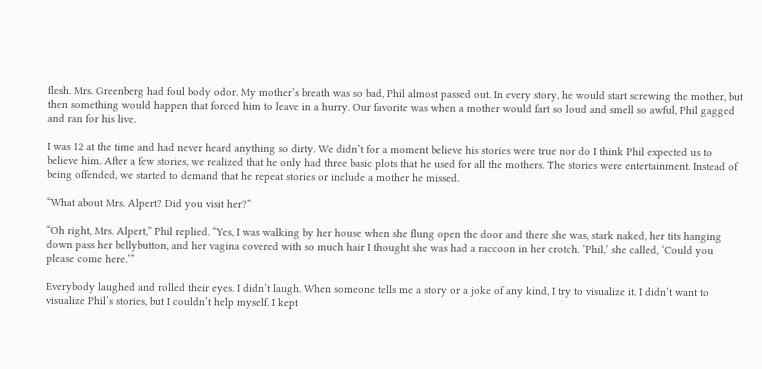flesh. Mrs. Greenberg had foul body odor. My mother’s breath was so bad, Phil almost passed out. In every story, he would start screwing the mother, but then something would happen that forced him to leave in a hurry. Our favorite was when a mother would fart so loud and smell so awful, Phil gagged and ran for his live.

I was 12 at the time and had never heard anything so dirty. We didn’t for a moment believe his stories were true nor do I think Phil expected us to believe him. After a few stories, we realized that he only had three basic plots that he used for all the mothers. The stories were entertainment. Instead of being offended, we started to demand that he repeat stories or include a mother he missed.

“What about Mrs. Alpert? Did you visit her?”

“Oh right, Mrs. Alpert,” Phil replied. “Yes, I was walking by her house when she flung open the door and there she was, stark naked, her tits hanging down pass her bellybutton, and her vagina covered with so much hair I thought she was had a raccoon in her crotch. ‘Phil,’ she called, ‘Could you please come here.’”

Everybody laughed and rolled their eyes. I didn’t laugh. When someone tells me a story or a joke of any kind, I try to visualize it. I didn’t want to visualize Phil’s stories, but I couldn’t help myself. I kept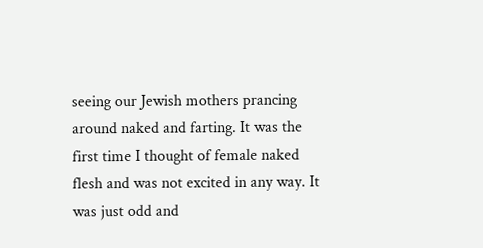seeing our Jewish mothers prancing around naked and farting. It was the first time I thought of female naked flesh and was not excited in any way. It was just odd and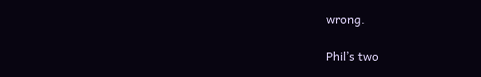wrong.

Phil’s two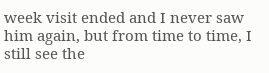week visit ended and I never saw him again, but from time to time, I still see the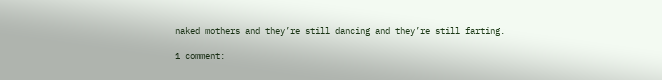naked mothers and they’re still dancing and they’re still farting.

1 comment: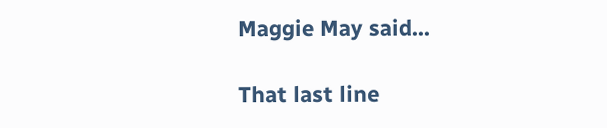Maggie May said...

That last line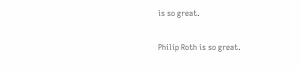is so great.

Philip Roth is so great.